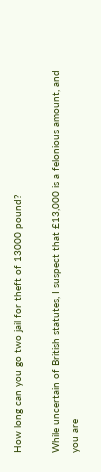How long can you go two jail for theft of 13000 pound?

While uncertain of British statutes, I suspect that £13,000 is a felonious amount, and you are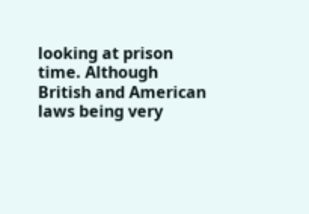looking at prison time. Although British and American laws being very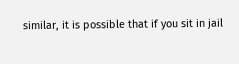similar, it is possible that if you sit in jail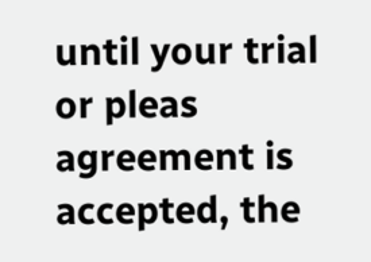until your trial or pleas agreement is accepted, the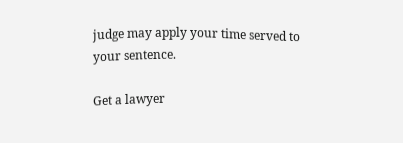judge may apply your time served to your sentence.

Get a lawyer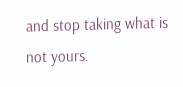and stop taking what is not yours.